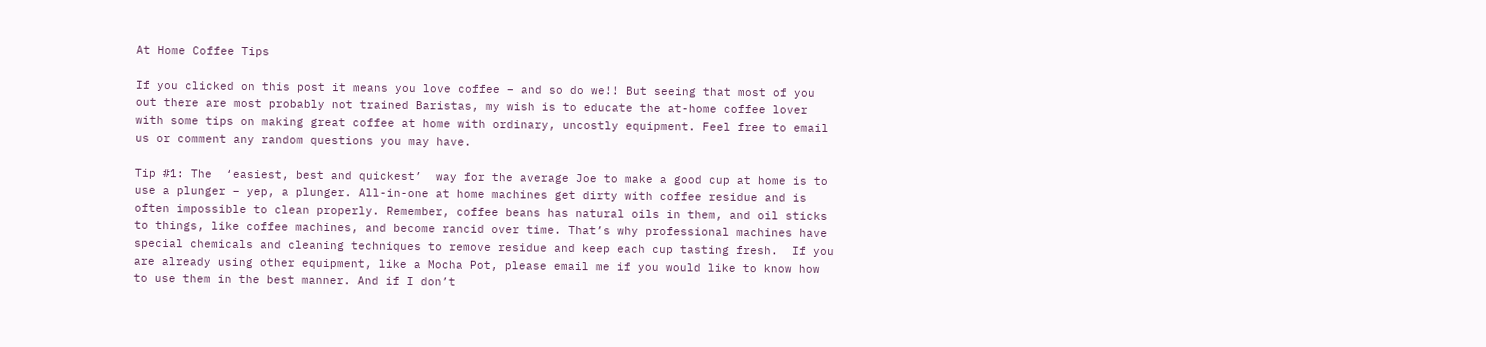At Home Coffee Tips

If you clicked on this post it means you love coffee – and so do we!! But seeing that most of you out there are most probably not trained Baristas, my wish is to educate the at-home coffee lover with some tips on making great coffee at home with ordinary, uncostly equipment. Feel free to email us or comment any random questions you may have.

Tip #1: The  ‘easiest, best and quickest’  way for the average Joe to make a good cup at home is to use a plunger – yep, a plunger. All-in-one at home machines get dirty with coffee residue and is often impossible to clean properly. Remember, coffee beans has natural oils in them, and oil sticks to things, like coffee machines, and become rancid over time. That’s why professional machines have special chemicals and cleaning techniques to remove residue and keep each cup tasting fresh.  If you are already using other equipment, like a Mocha Pot, please email me if you would like to know how to use them in the best manner. And if I don’t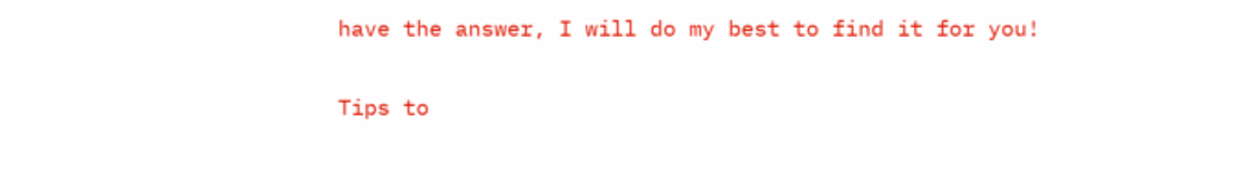have the answer, I will do my best to find it for you!

Tips to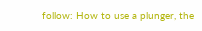follow: How to use a plunger, the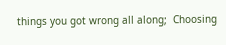things you got wrong all along;  Choosing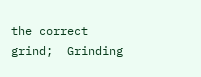the correct grind;  Grinding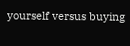yourself versus buying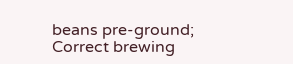beans pre-ground;  Correct brewing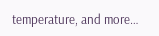temperature, and more…